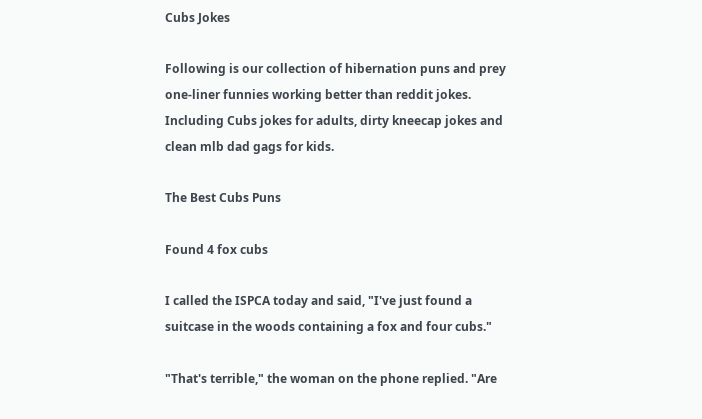Cubs Jokes

Following is our collection of hibernation puns and prey one-liner funnies working better than reddit jokes. Including Cubs jokes for adults, dirty kneecap jokes and clean mlb dad gags for kids.

The Best Cubs Puns

Found 4 fox cubs

I called the ISPCA today and said, "I've just found a suitcase in the woods containing a fox and four cubs."

"That's terrible," the woman on the phone replied. "Are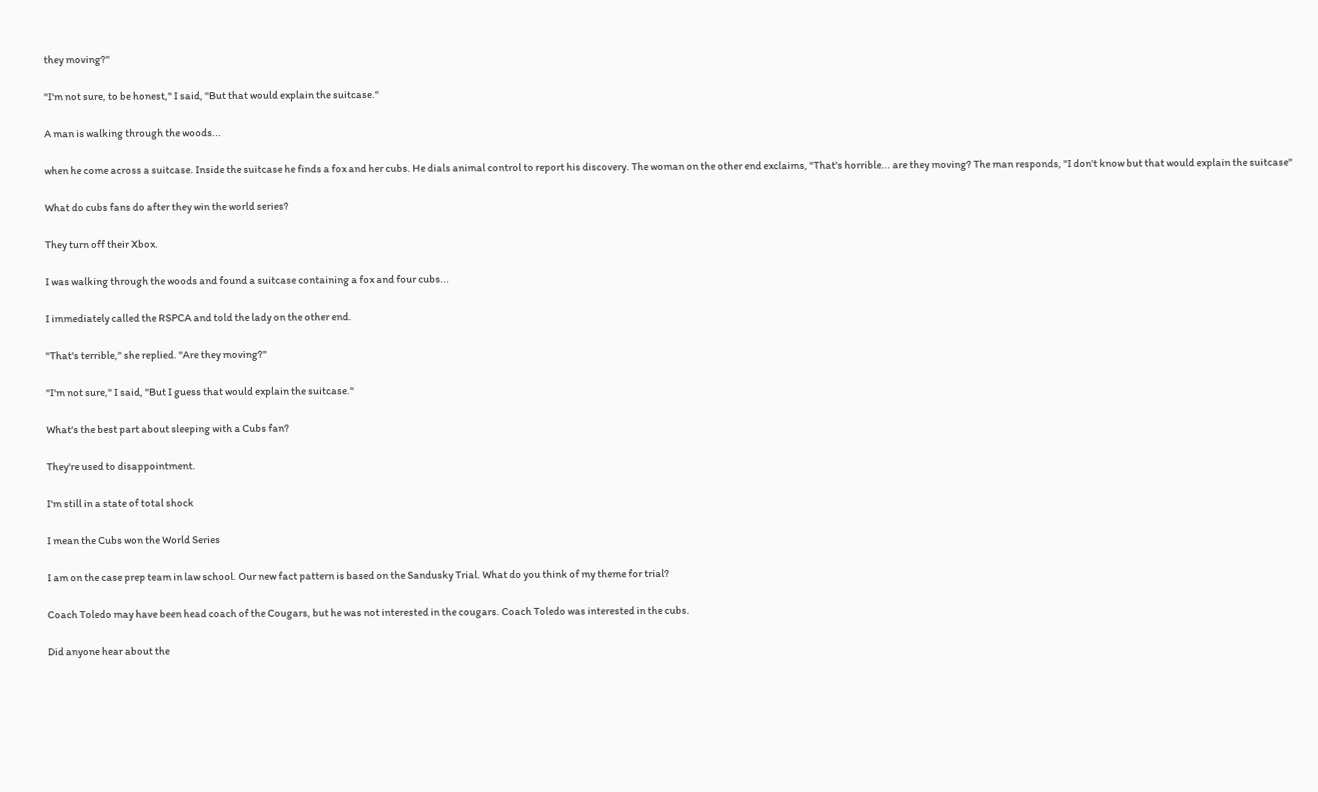they moving?"

"I'm not sure, to be honest," I said, "But that would explain the suitcase."

A man is walking through the woods...

when he come across a suitcase. Inside the suitcase he finds a fox and her cubs. He dials animal control to report his discovery. The woman on the other end exclaims, "That's horrible... are they moving? The man responds, "I don't know but that would explain the suitcase"

What do cubs fans do after they win the world series?

They turn off their Xbox.

I was walking through the woods and found a suitcase containing a fox and four cubs...

I immediately called the RSPCA and told the lady on the other end.

"That's terrible," she replied. "Are they moving?"

"I'm not sure," I said, "But I guess that would explain the suitcase."

What's the best part about sleeping with a Cubs fan?

They're used to disappointment.

I'm still in a state of total shock

I mean the Cubs won the World Series

I am on the case prep team in law school. Our new fact pattern is based on the Sandusky Trial. What do you think of my theme for trial?

Coach Toledo may have been head coach of the Cougars, but he was not interested in the cougars. Coach Toledo was interested in the cubs.

Did anyone hear about the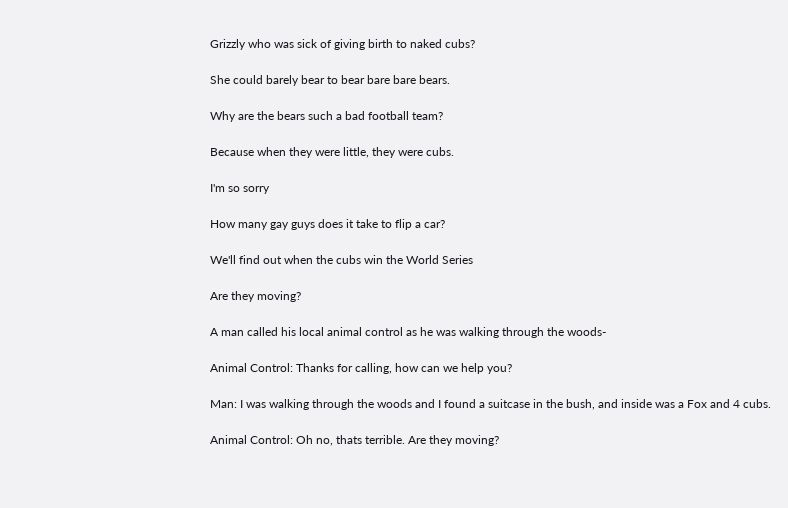Grizzly who was sick of giving birth to naked cubs?

She could barely bear to bear bare bare bears.

Why are the bears such a bad football team?

Because when they were little, they were cubs.

I'm so sorry

How many gay guys does it take to flip a car?

We'll find out when the cubs win the World Series

Are they moving?

A man called his local animal control as he was walking through the woods-

Animal Control: Thanks for calling, how can we help you?

Man: I was walking through the woods and I found a suitcase in the bush, and inside was a Fox and 4 cubs.

Animal Control: Oh no, thats terrible. Are they moving?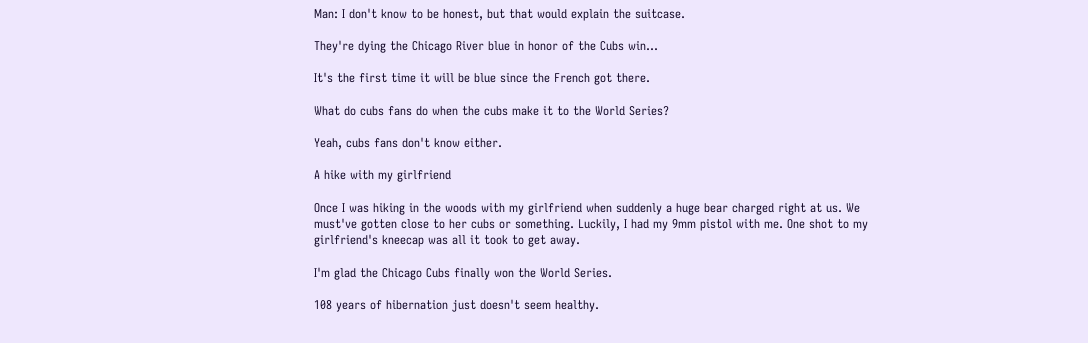Man: I don't know to be honest, but that would explain the suitcase.

They're dying the Chicago River blue in honor of the Cubs win...

It's the first time it will be blue since the French got there.

What do cubs fans do when the cubs make it to the World Series?

Yeah, cubs fans don't know either.

A hike with my girlfriend

Once I was hiking in the woods with my girlfriend when suddenly a huge bear charged right at us. We must've gotten close to her cubs or something. Luckily, I had my 9mm pistol with me. One shot to my girlfriend's kneecap was all it took to get away.

I'm glad the Chicago Cubs finally won the World Series.

108 years of hibernation just doesn't seem healthy.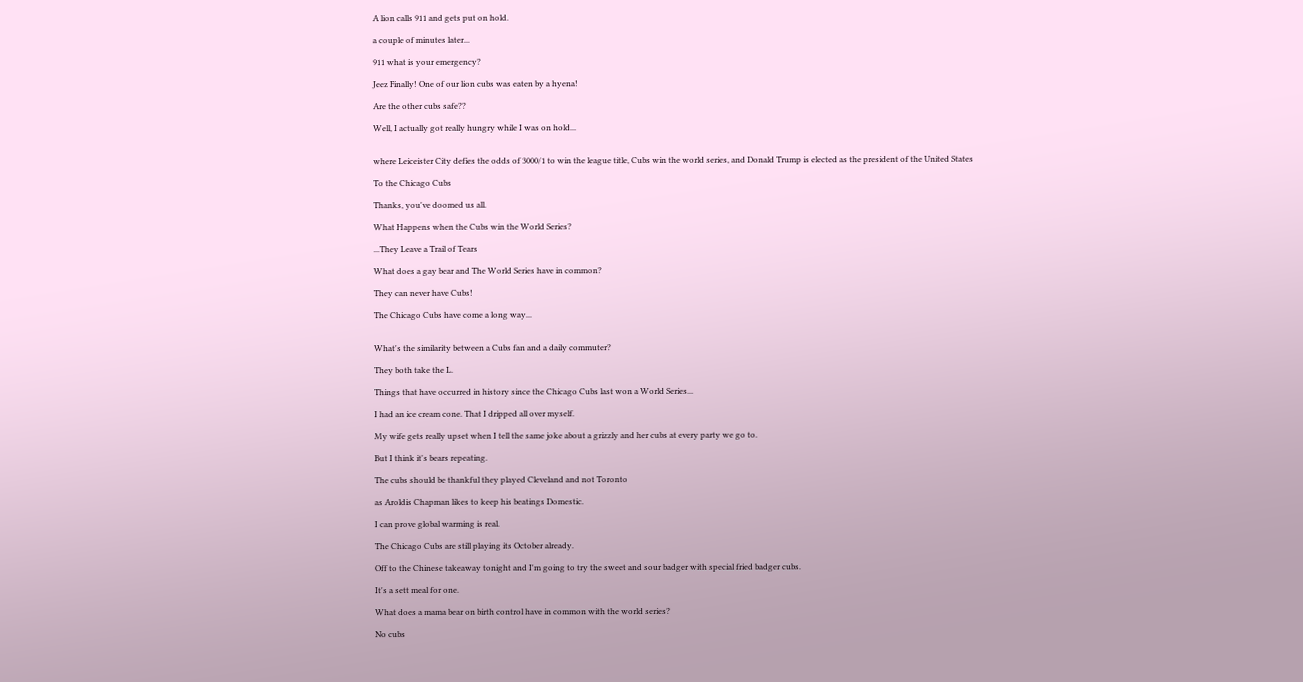A lion calls 911 and gets put on hold.

a couple of minutes later...

911 what is your emergency?

Jeez Finally! One of our lion cubs was eaten by a hyena!

Are the other cubs safe??

Well, I actually got really hungry while I was on hold...


where Leiceister City defies the odds of 3000/1 to win the league title, Cubs win the world series, and Donald Trump is elected as the president of the United States

To the Chicago Cubs

Thanks, you've doomed us all.

What Happens when the Cubs win the World Series?

...They Leave a Trail of Tears

What does a gay bear and The World Series have in common?

They can never have Cubs!

The Chicago Cubs have come a long way...


What's the similarity between a Cubs fan and a daily commuter?

They both take the L.

Things that have occurred in history since the Chicago Cubs last won a World Series...

I had an ice cream cone. That I dripped all over myself.

My wife gets really upset when I tell the same joke about a grizzly and her cubs at every party we go to.

But I think it's bears repeating.

The cubs should be thankful they played Cleveland and not Toronto

as Aroldis Chapman likes to keep his beatings Domestic.

I can prove global warming is real.

The Chicago Cubs are still playing its October already.

Off to the Chinese takeaway tonight and I'm going to try the sweet and sour badger with special fried badger cubs.

It's a sett meal for one.

What does a mama bear on birth control have in common with the world series?

No cubs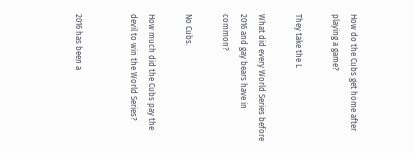How do the Cubs get home after playing a game?

They take the L

What did every World Series before 2016 and gay bears have in common?

No Cubs.

How much did the Cubs pay the devil to win the World Series?


2016 has been a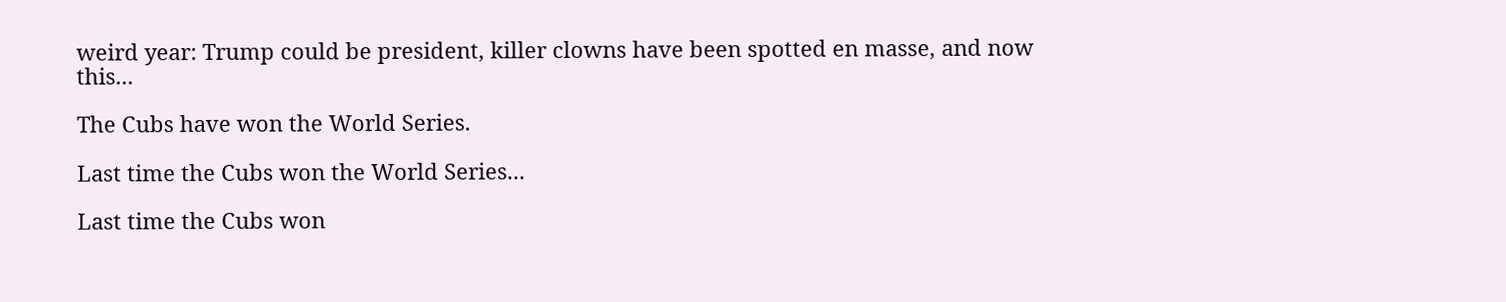weird year: Trump could be president, killer clowns have been spotted en masse, and now this...

The Cubs have won the World Series.

Last time the Cubs won the World Series...

Last time the Cubs won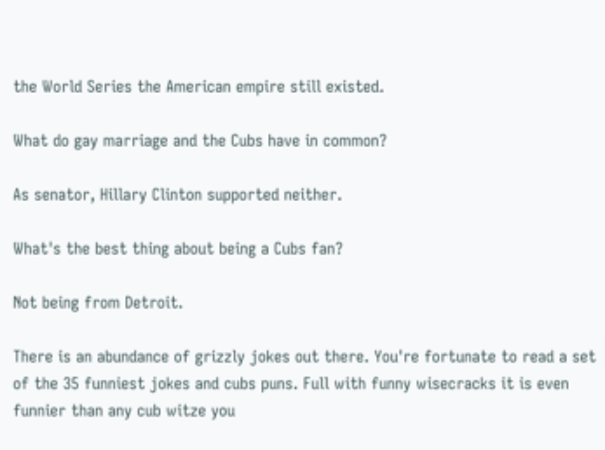the World Series the American empire still existed.

What do gay marriage and the Cubs have in common?

As senator, Hillary Clinton supported neither.

What's the best thing about being a Cubs fan?

Not being from Detroit.

There is an abundance of grizzly jokes out there. You're fortunate to read a set of the 35 funniest jokes and cubs puns. Full with funny wisecracks it is even funnier than any cub witze you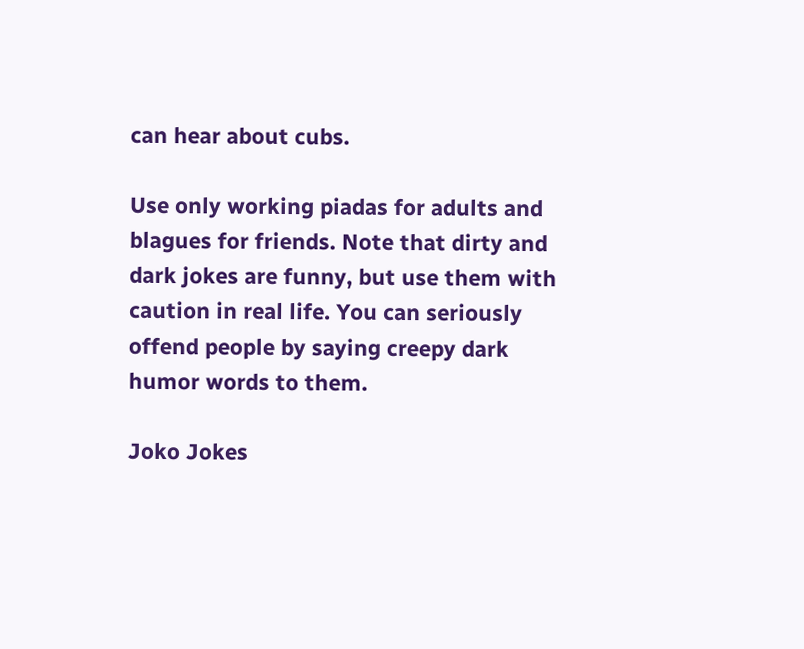can hear about cubs.

Use only working piadas for adults and blagues for friends. Note that dirty and dark jokes are funny, but use them with caution in real life. You can seriously offend people by saying creepy dark humor words to them.

Joko Jokes